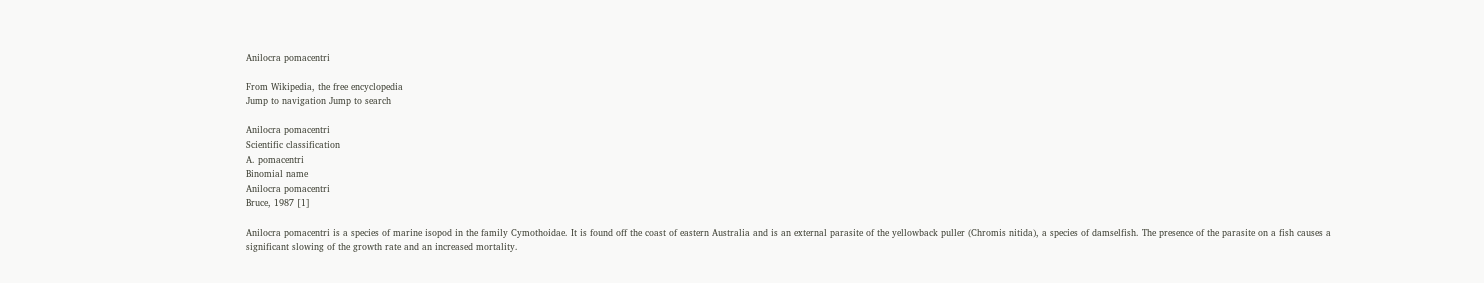Anilocra pomacentri

From Wikipedia, the free encyclopedia
Jump to navigation Jump to search

Anilocra pomacentri
Scientific classification
A. pomacentri
Binomial name
Anilocra pomacentri
Bruce, 1987 [1]

Anilocra pomacentri is a species of marine isopod in the family Cymothoidae. It is found off the coast of eastern Australia and is an external parasite of the yellowback puller (Chromis nitida), a species of damselfish. The presence of the parasite on a fish causes a significant slowing of the growth rate and an increased mortality.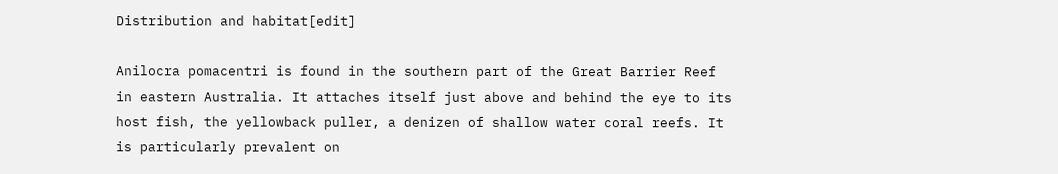Distribution and habitat[edit]

Anilocra pomacentri is found in the southern part of the Great Barrier Reef in eastern Australia. It attaches itself just above and behind the eye to its host fish, the yellowback puller, a denizen of shallow water coral reefs. It is particularly prevalent on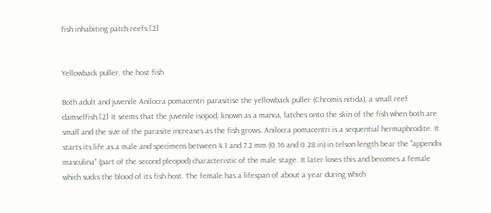fish inhabiting patch reefs.[2]


Yellowback puller, the host fish

Both adult and juvenile Anilocra pomacentri parasitise the yellowback puller (Chromis nitida), a small reef damselfish.[2] It seems that the juvenile isopod, known as a manca, latches onto the skin of the fish when both are small and the size of the parasite increases as the fish grows. Anilocra pomacentri is a sequential hermaphrodite. It starts its life as a male and specimens between 4.1 and 7.2 mm (0.16 and 0.28 in) in telson length bear the "appendix masculina" (part of the second pleopod) characteristic of the male stage. It later loses this and becomes a female which sucks the blood of its fish host. The female has a lifespan of about a year during which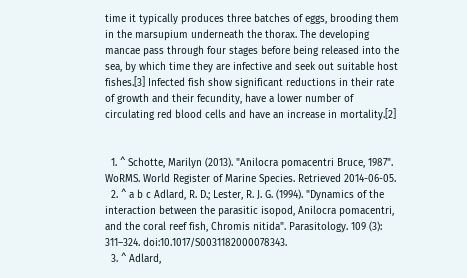time it typically produces three batches of eggs, brooding them in the marsupium underneath the thorax. The developing mancae pass through four stages before being released into the sea, by which time they are infective and seek out suitable host fishes.[3] Infected fish show significant reductions in their rate of growth and their fecundity, have a lower number of circulating red blood cells and have an increase in mortality.[2]


  1. ^ Schotte, Marilyn (2013). "Anilocra pomacentri Bruce, 1987". WoRMS. World Register of Marine Species. Retrieved 2014-06-05.
  2. ^ a b c Adlard, R. D.; Lester, R. J. G. (1994). "Dynamics of the interaction between the parasitic isopod, Anilocra pomacentri, and the coral reef fish, Chromis nitida". Parasitology. 109 (3): 311–324. doi:10.1017/S0031182000078343.
  3. ^ Adlard,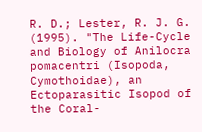R. D.; Lester, R. J. G. (1995). "The Life-Cycle and Biology of Anilocra pomacentri (Isopoda, Cymothoidae), an Ectoparasitic Isopod of the Coral-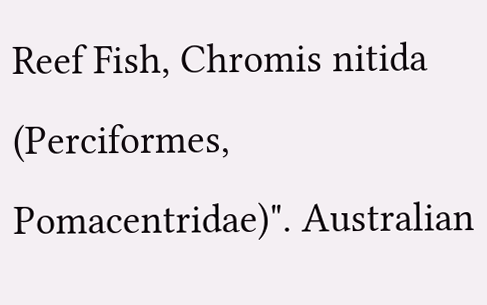Reef Fish, Chromis nitida (Perciformes, Pomacentridae)". Australian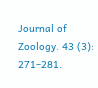Journal of Zoology. 43 (3): 271–281.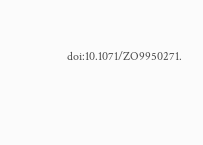doi:10.1071/ZO9950271.